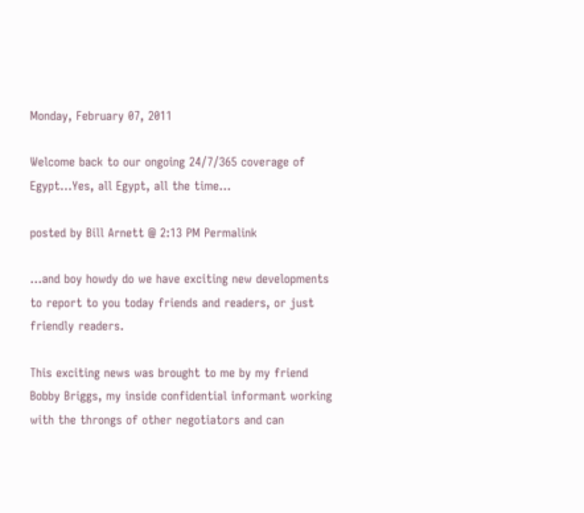Monday, February 07, 2011

Welcome back to our ongoing 24/7/365 coverage of Egypt…Yes, all Egypt, all the time…

posted by Bill Arnett @ 2:13 PM Permalink

…and boy howdy do we have exciting new developments to report to you today friends and readers, or just friendly readers.

This exciting news was brought to me by my friend Bobby Briggs, my inside confidential informant working with the throngs of other negotiators and can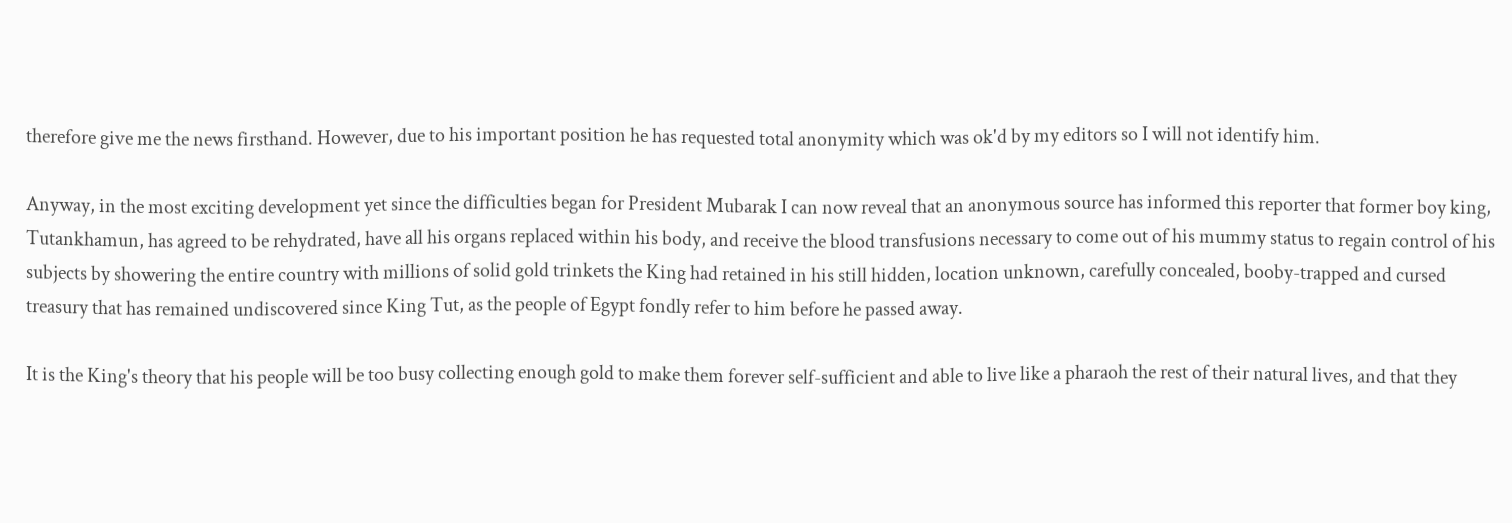therefore give me the news firsthand. However, due to his important position he has requested total anonymity which was ok'd by my editors so I will not identify him.

Anyway, in the most exciting development yet since the difficulties began for President Mubarak I can now reveal that an anonymous source has informed this reporter that former boy king, Tutankhamun, has agreed to be rehydrated, have all his organs replaced within his body, and receive the blood transfusions necessary to come out of his mummy status to regain control of his subjects by showering the entire country with millions of solid gold trinkets the King had retained in his still hidden, location unknown, carefully concealed, booby-trapped and cursed treasury that has remained undiscovered since King Tut, as the people of Egypt fondly refer to him before he passed away.

It is the King's theory that his people will be too busy collecting enough gold to make them forever self-sufficient and able to live like a pharaoh the rest of their natural lives, and that they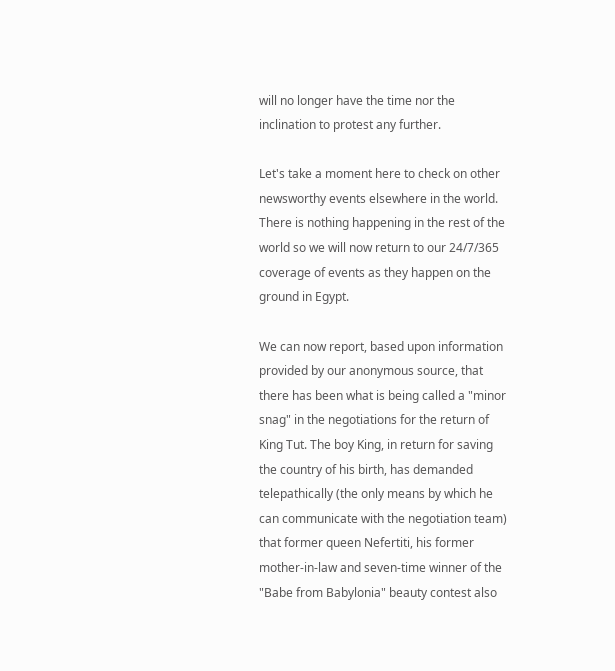will no longer have the time nor the inclination to protest any further.

Let's take a moment here to check on other newsworthy events elsewhere in the world. There is nothing happening in the rest of the world so we will now return to our 24/7/365 coverage of events as they happen on the ground in Egypt.

We can now report, based upon information provided by our anonymous source, that there has been what is being called a "minor snag" in the negotiations for the return of King Tut. The boy King, in return for saving the country of his birth, has demanded telepathically (the only means by which he can communicate with the negotiation team) that former queen Nefertiti, his former mother-in-law and seven-time winner of the "Babe from Babylonia" beauty contest also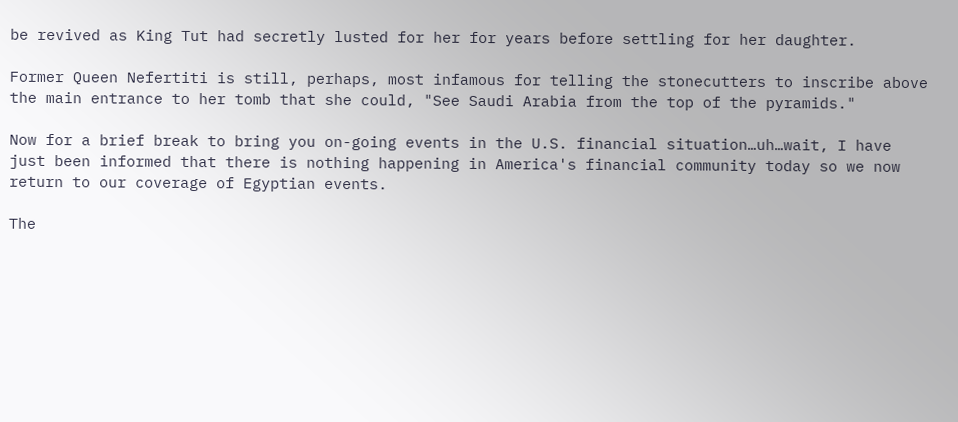be revived as King Tut had secretly lusted for her for years before settling for her daughter.

Former Queen Nefertiti is still, perhaps, most infamous for telling the stonecutters to inscribe above the main entrance to her tomb that she could, "See Saudi Arabia from the top of the pyramids."

Now for a brief break to bring you on-going events in the U.S. financial situation…uh…wait, I have just been informed that there is nothing happening in America's financial community today so we now return to our coverage of Egyptian events.

The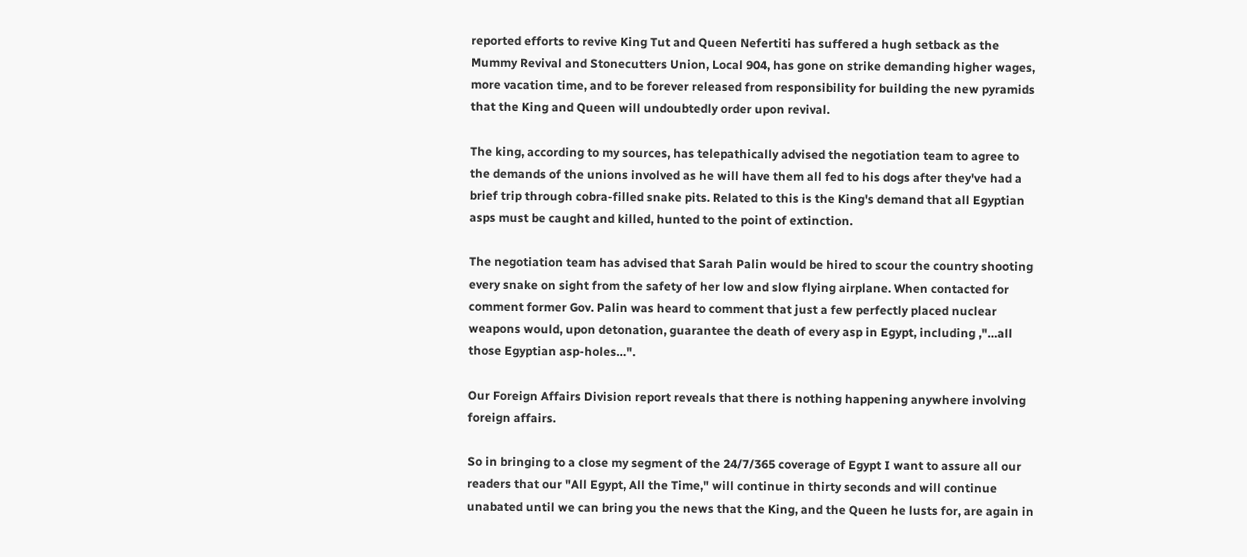reported efforts to revive King Tut and Queen Nefertiti has suffered a hugh setback as the Mummy Revival and Stonecutters Union, Local 904, has gone on strike demanding higher wages, more vacation time, and to be forever released from responsibility for building the new pyramids that the King and Queen will undoubtedly order upon revival.

The king, according to my sources, has telepathically advised the negotiation team to agree to the demands of the unions involved as he will have them all fed to his dogs after they've had a brief trip through cobra-filled snake pits. Related to this is the King's demand that all Egyptian asps must be caught and killed, hunted to the point of extinction.

The negotiation team has advised that Sarah Palin would be hired to scour the country shooting every snake on sight from the safety of her low and slow flying airplane. When contacted for comment former Gov. Palin was heard to comment that just a few perfectly placed nuclear weapons would, upon detonation, guarantee the death of every asp in Egypt, including ,"…all those Egyptian asp-holes…".

Our Foreign Affairs Division report reveals that there is nothing happening anywhere involving foreign affairs.

So in bringing to a close my segment of the 24/7/365 coverage of Egypt I want to assure all our readers that our "All Egypt, All the Time," will continue in thirty seconds and will continue unabated until we can bring you the news that the King, and the Queen he lusts for, are again in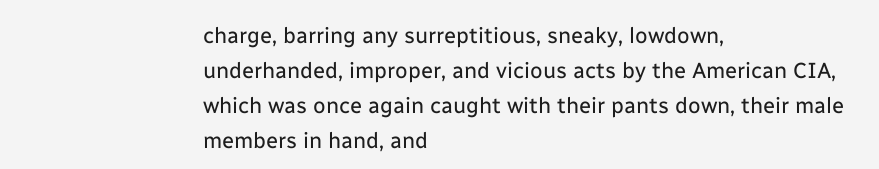charge, barring any surreptitious, sneaky, lowdown, underhanded, improper, and vicious acts by the American CIA, which was once again caught with their pants down, their male members in hand, and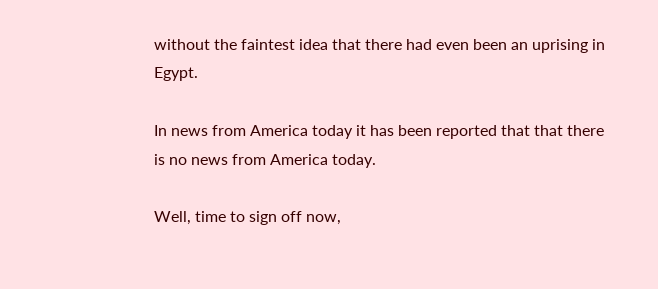without the faintest idea that there had even been an uprising in Egypt.

In news from America today it has been reported that that there is no news from America today.

Well, time to sign off now,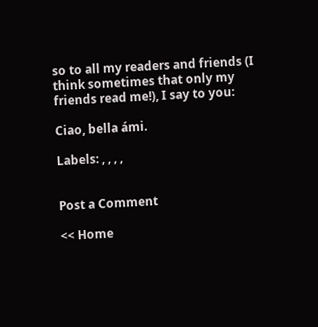so to all my readers and friends (I think sometimes that only my friends read me!), I say to you:

Ciao, bella ámi.

Labels: , , , ,


Post a Comment

<< Home